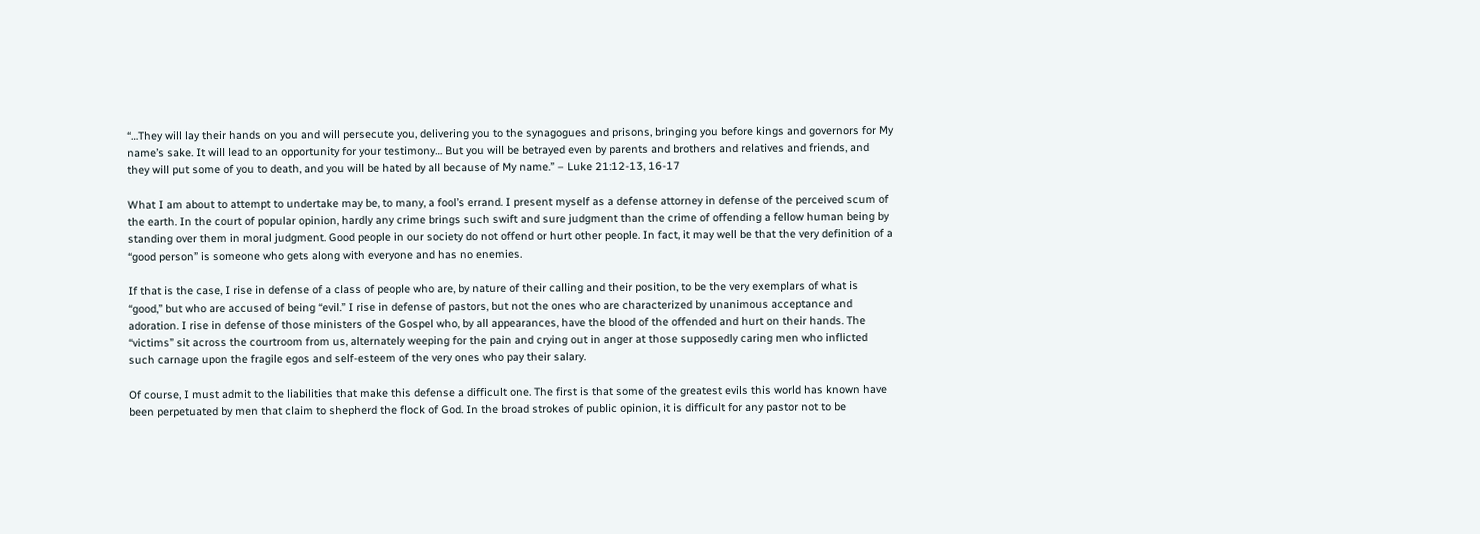“…They will lay their hands on you and will persecute you, delivering you to the synagogues and prisons, bringing you before kings and governors for My name’s sake. It will lead to an opportunity for your testimony… But you will be betrayed even by parents and brothers and relatives and friends, and they will put some of you to death, and you will be hated by all because of My name.” – Luke 21:12-13, 16-17

What I am about to attempt to undertake may be, to many, a fool’s errand. I present myself as a defense attorney in defense of the perceived scum of the earth. In the court of popular opinion, hardly any crime brings such swift and sure judgment than the crime of offending a fellow human being by standing over them in moral judgment. Good people in our society do not offend or hurt other people. In fact, it may well be that the very definition of a “good person” is someone who gets along with everyone and has no enemies.

If that is the case, I rise in defense of a class of people who are, by nature of their calling and their position, to be the very exemplars of what is “good,” but who are accused of being “evil.” I rise in defense of pastors, but not the ones who are characterized by unanimous acceptance and adoration. I rise in defense of those ministers of the Gospel who, by all appearances, have the blood of the offended and hurt on their hands. The “victims” sit across the courtroom from us, alternately weeping for the pain and crying out in anger at those supposedly caring men who inflicted such carnage upon the fragile egos and self-esteem of the very ones who pay their salary.

Of course, I must admit to the liabilities that make this defense a difficult one. The first is that some of the greatest evils this world has known have been perpetuated by men that claim to shepherd the flock of God. In the broad strokes of public opinion, it is difficult for any pastor not to be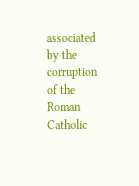associated by the corruption of the Roman Catholic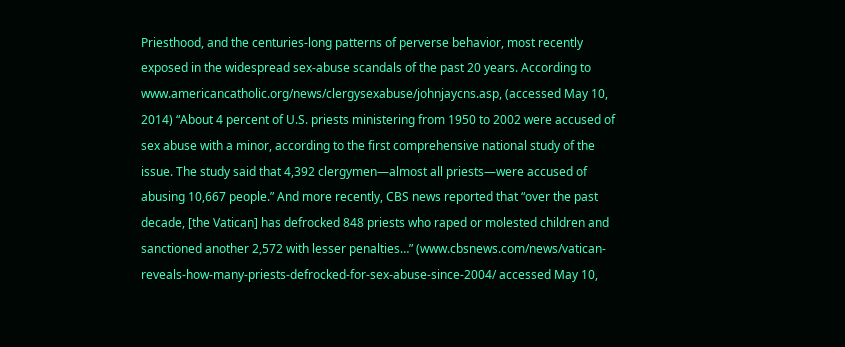Priesthood, and the centuries-long patterns of perverse behavior, most recently exposed in the widespread sex-abuse scandals of the past 20 years. According to www.americancatholic.org/news/clergysexabuse/johnjaycns.asp, (accessed May 10, 2014) “About 4 percent of U.S. priests ministering from 1950 to 2002 were accused of sex abuse with a minor, according to the first comprehensive national study of the issue. The study said that 4,392 clergymen—almost all priests—were accused of abusing 10,667 people.” And more recently, CBS news reported that “over the past decade, [the Vatican] has defrocked 848 priests who raped or molested children and sanctioned another 2,572 with lesser penalties…” (www.cbsnews.com/news/vatican-reveals-how-many-priests-defrocked-for-sex-abuse-since-2004/ accessed May 10,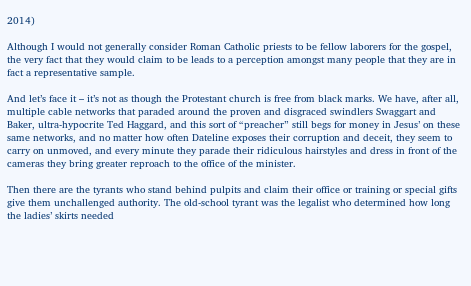2014)

Although I would not generally consider Roman Catholic priests to be fellow laborers for the gospel, the very fact that they would claim to be leads to a perception amongst many people that they are in fact a representative sample.

And let’s face it – it’s not as though the Protestant church is free from black marks. We have, after all, multiple cable networks that paraded around the proven and disgraced swindlers Swaggart and Baker, ultra-hypocrite Ted Haggard, and this sort of “preacher” still begs for money in Jesus’ on these same networks, and no matter how often Dateline exposes their corruption and deceit, they seem to carry on unmoved, and every minute they parade their ridiculous hairstyles and dress in front of the cameras they bring greater reproach to the office of the minister.

Then there are the tyrants who stand behind pulpits and claim their office or training or special gifts give them unchallenged authority. The old-school tyrant was the legalist who determined how long the ladies’ skirts needed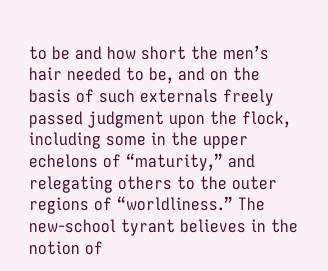to be and how short the men’s hair needed to be, and on the basis of such externals freely passed judgment upon the flock, including some in the upper echelons of “maturity,” and relegating others to the outer regions of “worldliness.” The new-school tyrant believes in the notion of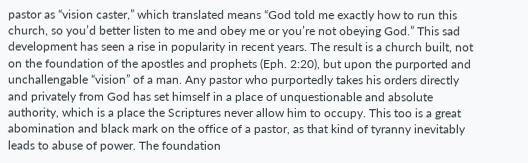pastor as “vision caster,” which translated means “God told me exactly how to run this church, so you’d better listen to me and obey me or you’re not obeying God.” This sad development has seen a rise in popularity in recent years. The result is a church built, not on the foundation of the apostles and prophets (Eph. 2:20), but upon the purported and unchallengable “vision” of a man. Any pastor who purportedly takes his orders directly and privately from God has set himself in a place of unquestionable and absolute authority, which is a place the Scriptures never allow him to occupy. This too is a great abomination and black mark on the office of a pastor, as that kind of tyranny inevitably leads to abuse of power. The foundation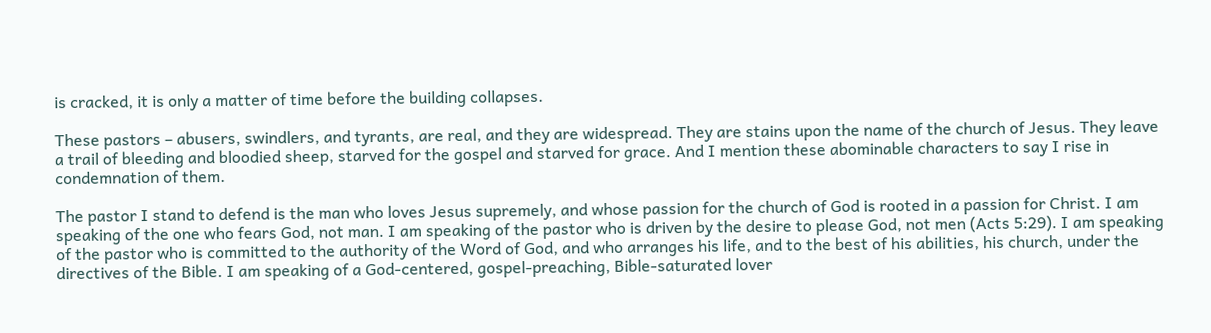is cracked, it is only a matter of time before the building collapses.

These pastors – abusers, swindlers, and tyrants, are real, and they are widespread. They are stains upon the name of the church of Jesus. They leave a trail of bleeding and bloodied sheep, starved for the gospel and starved for grace. And I mention these abominable characters to say I rise in condemnation of them.

The pastor I stand to defend is the man who loves Jesus supremely, and whose passion for the church of God is rooted in a passion for Christ. I am speaking of the one who fears God, not man. I am speaking of the pastor who is driven by the desire to please God, not men (Acts 5:29). I am speaking of the pastor who is committed to the authority of the Word of God, and who arranges his life, and to the best of his abilities, his church, under the directives of the Bible. I am speaking of a God-centered, gospel-preaching, Bible-saturated lover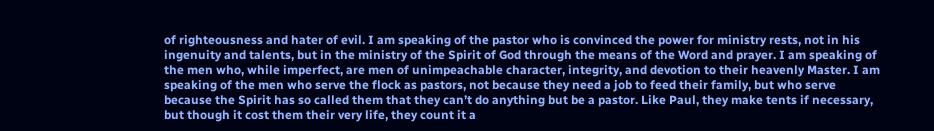of righteousness and hater of evil. I am speaking of the pastor who is convinced the power for ministry rests, not in his ingenuity and talents, but in the ministry of the Spirit of God through the means of the Word and prayer. I am speaking of the men who, while imperfect, are men of unimpeachable character, integrity, and devotion to their heavenly Master. I am speaking of the men who serve the flock as pastors, not because they need a job to feed their family, but who serve because the Spirit has so called them that they can’t do anything but be a pastor. Like Paul, they make tents if necessary, but though it cost them their very life, they count it a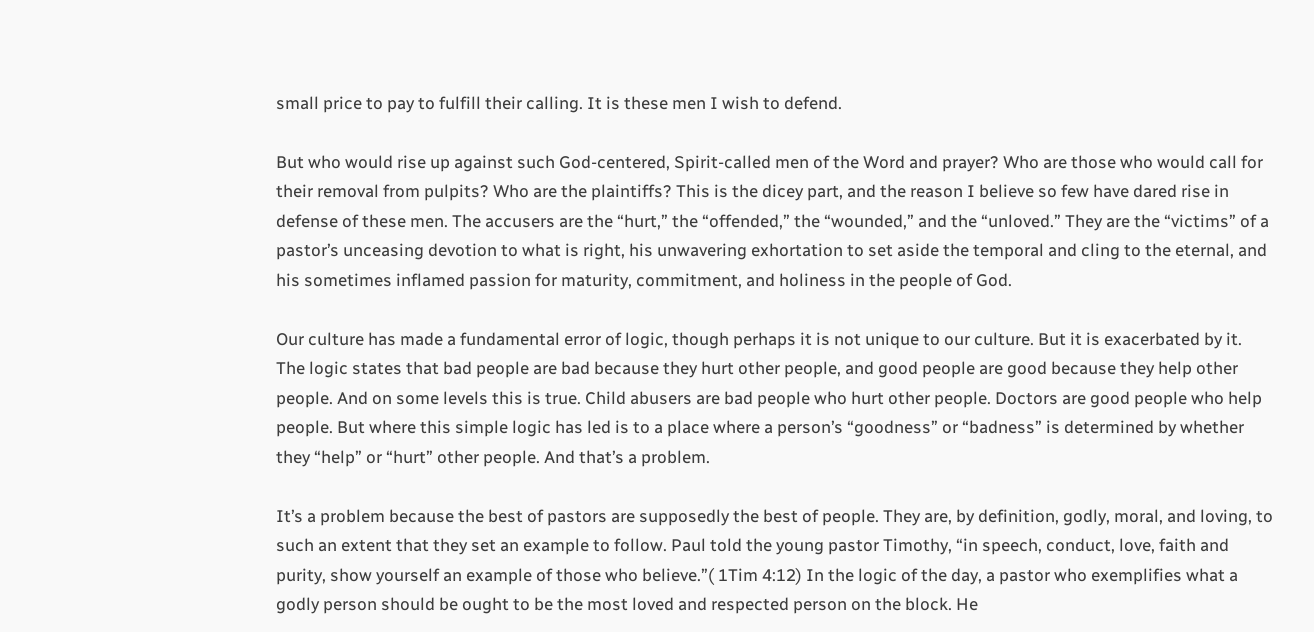small price to pay to fulfill their calling. It is these men I wish to defend.

But who would rise up against such God-centered, Spirit-called men of the Word and prayer? Who are those who would call for their removal from pulpits? Who are the plaintiffs? This is the dicey part, and the reason I believe so few have dared rise in defense of these men. The accusers are the “hurt,” the “offended,” the “wounded,” and the “unloved.” They are the “victims” of a pastor’s unceasing devotion to what is right, his unwavering exhortation to set aside the temporal and cling to the eternal, and his sometimes inflamed passion for maturity, commitment, and holiness in the people of God.

Our culture has made a fundamental error of logic, though perhaps it is not unique to our culture. But it is exacerbated by it. The logic states that bad people are bad because they hurt other people, and good people are good because they help other people. And on some levels this is true. Child abusers are bad people who hurt other people. Doctors are good people who help people. But where this simple logic has led is to a place where a person’s “goodness” or “badness” is determined by whether they “help” or “hurt” other people. And that’s a problem.

It’s a problem because the best of pastors are supposedly the best of people. They are, by definition, godly, moral, and loving, to such an extent that they set an example to follow. Paul told the young pastor Timothy, “in speech, conduct, love, faith and purity, show yourself an example of those who believe.”( 1Tim 4:12) In the logic of the day, a pastor who exemplifies what a godly person should be ought to be the most loved and respected person on the block. He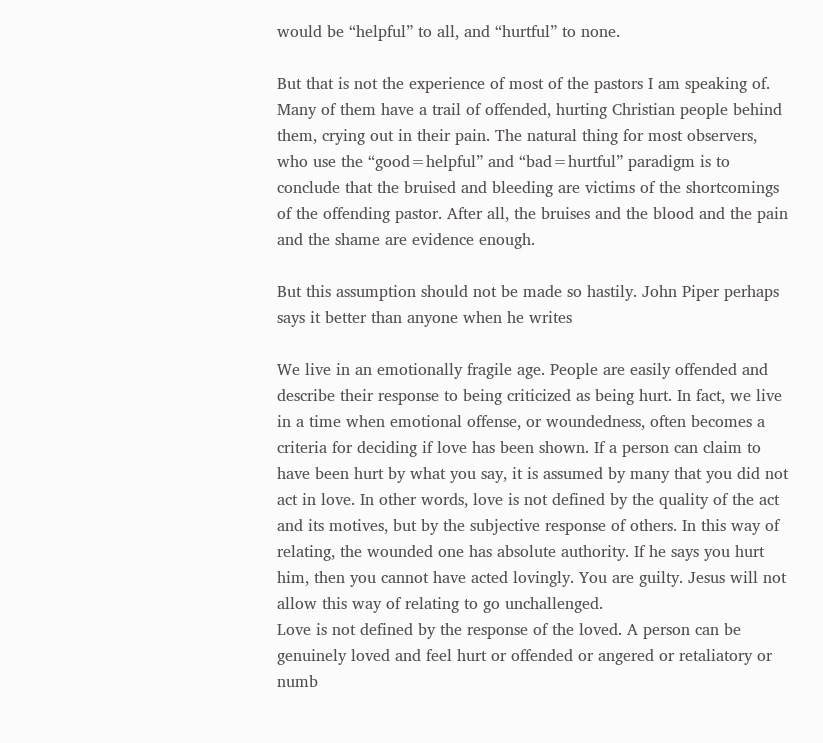would be “helpful” to all, and “hurtful” to none.

But that is not the experience of most of the pastors I am speaking of. Many of them have a trail of offended, hurting Christian people behind them, crying out in their pain. The natural thing for most observers, who use the “good=helpful” and “bad=hurtful” paradigm is to conclude that the bruised and bleeding are victims of the shortcomings of the offending pastor. After all, the bruises and the blood and the pain and the shame are evidence enough.

But this assumption should not be made so hastily. John Piper perhaps says it better than anyone when he writes

We live in an emotionally fragile age. People are easily offended and describe their response to being criticized as being hurt. In fact, we live in a time when emotional offense, or woundedness, often becomes a criteria for deciding if love has been shown. If a person can claim to have been hurt by what you say, it is assumed by many that you did not act in love. In other words, love is not defined by the quality of the act and its motives, but by the subjective response of others. In this way of relating, the wounded one has absolute authority. If he says you hurt him, then you cannot have acted lovingly. You are guilty. Jesus will not allow this way of relating to go unchallenged.
Love is not defined by the response of the loved. A person can be genuinely loved and feel hurt or offended or angered or retaliatory or numb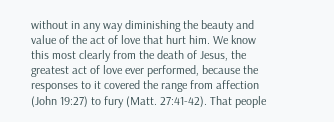without in any way diminishing the beauty and value of the act of love that hurt him. We know this most clearly from the death of Jesus, the greatest act of love ever performed, because the responses to it covered the range from affection (John 19:27) to fury (Matt. 27:41-42). That people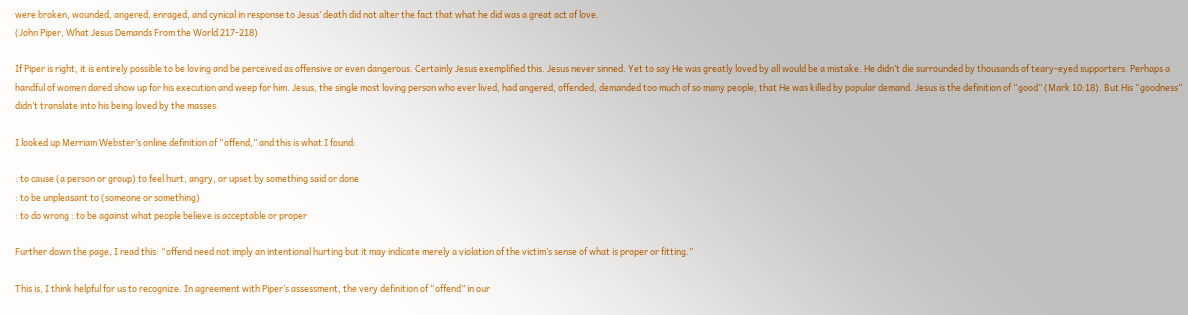were broken, wounded, angered, enraged, and cynical in response to Jesus’ death did not alter the fact that what he did was a great act of love.
(John Piper, What Jesus Demands From the World 217-218)

If Piper is right, it is entirely possible to be loving and be perceived as offensive or even dangerous. Certainly Jesus exemplified this. Jesus never sinned. Yet to say He was greatly loved by all would be a mistake. He didn’t die surrounded by thousands of teary-eyed supporters. Perhaps a handful of women dared show up for his execution and weep for him. Jesus, the single most loving person who ever lived, had angered, offended, demanded too much of so many people, that He was killed by popular demand. Jesus is the definition of “good” (Mark 10:18). But His “goodness” didn’t translate into his being loved by the masses.

I looked up Merriam Webster’s online definition of “offend,” and this is what I found:

: to cause (a person or group) to feel hurt, angry, or upset by something said or done
: to be unpleasant to (someone or something)
: to do wrong : to be against what people believe is acceptable or proper

Further down the page, I read this: “offend need not imply an intentional hurting but it may indicate merely a violation of the victim’s sense of what is proper or fitting.”

This is, I think helpful for us to recognize. In agreement with Piper’s assessment, the very definition of “offend” in our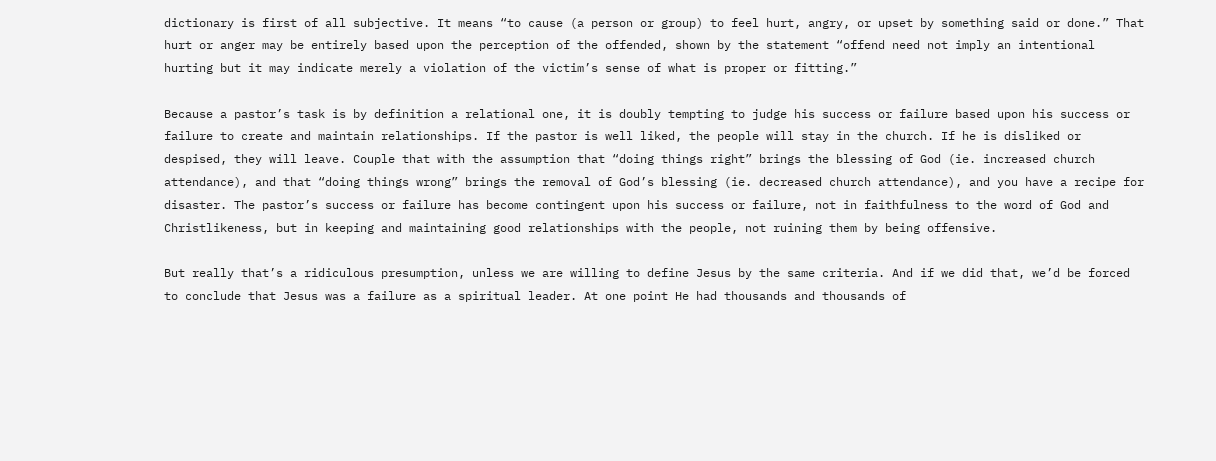dictionary is first of all subjective. It means “to cause (a person or group) to feel hurt, angry, or upset by something said or done.” That hurt or anger may be entirely based upon the perception of the offended, shown by the statement “offend need not imply an intentional hurting but it may indicate merely a violation of the victim’s sense of what is proper or fitting.”

Because a pastor’s task is by definition a relational one, it is doubly tempting to judge his success or failure based upon his success or failure to create and maintain relationships. If the pastor is well liked, the people will stay in the church. If he is disliked or despised, they will leave. Couple that with the assumption that “doing things right” brings the blessing of God (ie. increased church attendance), and that “doing things wrong” brings the removal of God’s blessing (ie. decreased church attendance), and you have a recipe for disaster. The pastor’s success or failure has become contingent upon his success or failure, not in faithfulness to the word of God and Christlikeness, but in keeping and maintaining good relationships with the people, not ruining them by being offensive.

But really that’s a ridiculous presumption, unless we are willing to define Jesus by the same criteria. And if we did that, we’d be forced to conclude that Jesus was a failure as a spiritual leader. At one point He had thousands and thousands of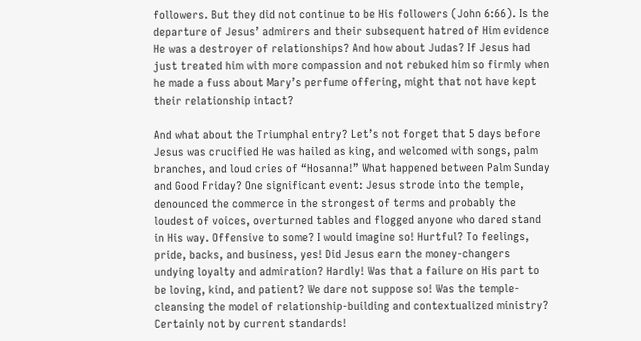followers. But they did not continue to be His followers (John 6:66). Is the departure of Jesus’ admirers and their subsequent hatred of Him evidence He was a destroyer of relationships? And how about Judas? If Jesus had just treated him with more compassion and not rebuked him so firmly when he made a fuss about Mary’s perfume offering, might that not have kept their relationship intact?

And what about the Triumphal entry? Let’s not forget that 5 days before Jesus was crucified He was hailed as king, and welcomed with songs, palm branches, and loud cries of “Hosanna!” What happened between Palm Sunday and Good Friday? One significant event: Jesus strode into the temple, denounced the commerce in the strongest of terms and probably the loudest of voices, overturned tables and flogged anyone who dared stand in His way. Offensive to some? I would imagine so! Hurtful? To feelings, pride, backs, and business, yes! Did Jesus earn the money-changers undying loyalty and admiration? Hardly! Was that a failure on His part to be loving, kind, and patient? We dare not suppose so! Was the temple-cleansing the model of relationship-building and contextualized ministry? Certainly not by current standards!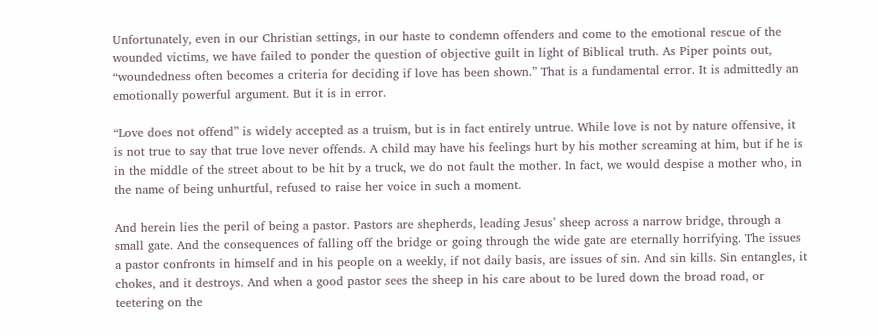Unfortunately, even in our Christian settings, in our haste to condemn offenders and come to the emotional rescue of the wounded victims, we have failed to ponder the question of objective guilt in light of Biblical truth. As Piper points out, “woundedness often becomes a criteria for deciding if love has been shown.” That is a fundamental error. It is admittedly an emotionally powerful argument. But it is in error.

“Love does not offend” is widely accepted as a truism, but is in fact entirely untrue. While love is not by nature offensive, it is not true to say that true love never offends. A child may have his feelings hurt by his mother screaming at him, but if he is in the middle of the street about to be hit by a truck, we do not fault the mother. In fact, we would despise a mother who, in the name of being unhurtful, refused to raise her voice in such a moment.

And herein lies the peril of being a pastor. Pastors are shepherds, leading Jesus’ sheep across a narrow bridge, through a small gate. And the consequences of falling off the bridge or going through the wide gate are eternally horrifying. The issues a pastor confronts in himself and in his people on a weekly, if not daily basis, are issues of sin. And sin kills. Sin entangles, it chokes, and it destroys. And when a good pastor sees the sheep in his care about to be lured down the broad road, or teetering on the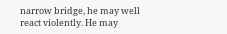narrow bridge, he may well react violently. He may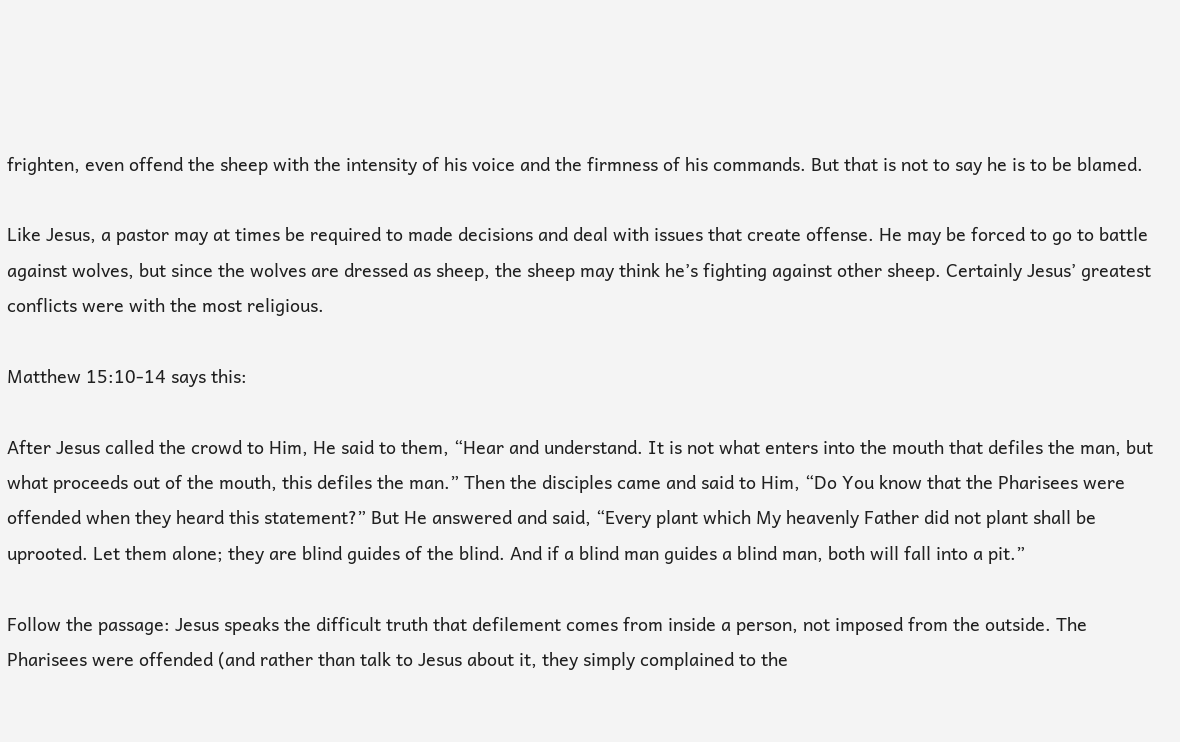frighten, even offend the sheep with the intensity of his voice and the firmness of his commands. But that is not to say he is to be blamed.

Like Jesus, a pastor may at times be required to made decisions and deal with issues that create offense. He may be forced to go to battle against wolves, but since the wolves are dressed as sheep, the sheep may think he’s fighting against other sheep. Certainly Jesus’ greatest conflicts were with the most religious.

Matthew 15:10-14 says this:

After Jesus called the crowd to Him, He said to them, “Hear and understand. It is not what enters into the mouth that defiles the man, but what proceeds out of the mouth, this defiles the man.” Then the disciples came and said to Him, “Do You know that the Pharisees were offended when they heard this statement?” But He answered and said, “Every plant which My heavenly Father did not plant shall be uprooted. Let them alone; they are blind guides of the blind. And if a blind man guides a blind man, both will fall into a pit.”

Follow the passage: Jesus speaks the difficult truth that defilement comes from inside a person, not imposed from the outside. The Pharisees were offended (and rather than talk to Jesus about it, they simply complained to the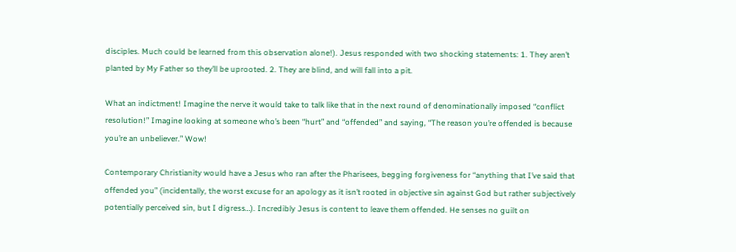disciples. Much could be learned from this observation alone!). Jesus responded with two shocking statements: 1. They aren’t planted by My Father so they’ll be uprooted. 2. They are blind, and will fall into a pit.

What an indictment! Imagine the nerve it would take to talk like that in the next round of denominationally imposed “conflict resolution!” Imagine looking at someone who’s been “hurt” and “offended” and saying, “The reason you’re offended is because you’re an unbeliever.” Wow!

Contemporary Christianity would have a Jesus who ran after the Pharisees, begging forgiveness for “anything that I’ve said that offended you” (incidentally, the worst excuse for an apology as it isn’t rooted in objective sin against God but rather subjectively potentially perceived sin, but I digress…). Incredibly Jesus is content to leave them offended. He senses no guilt on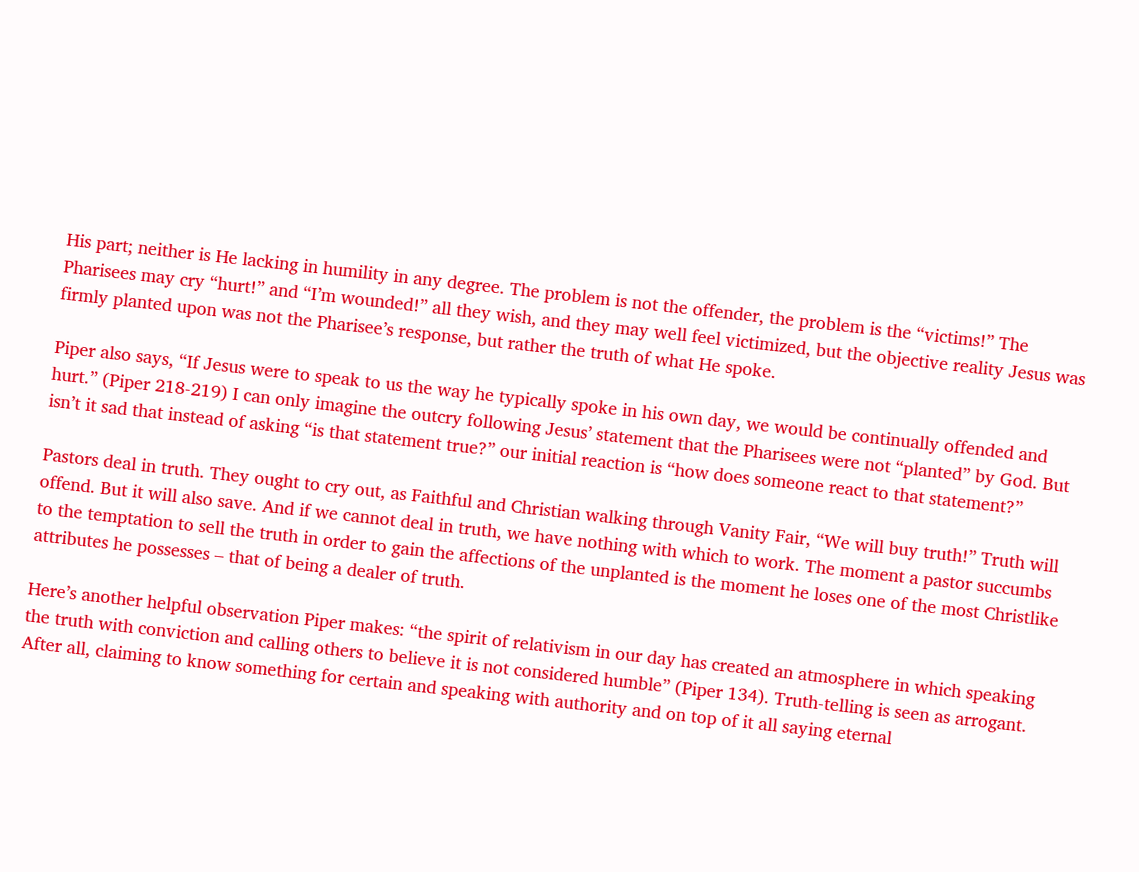His part; neither is He lacking in humility in any degree. The problem is not the offender, the problem is the “victims!” The Pharisees may cry “hurt!” and “I’m wounded!” all they wish, and they may well feel victimized, but the objective reality Jesus was firmly planted upon was not the Pharisee’s response, but rather the truth of what He spoke.

Piper also says, “If Jesus were to speak to us the way he typically spoke in his own day, we would be continually offended and hurt.” (Piper 218-219) I can only imagine the outcry following Jesus’ statement that the Pharisees were not “planted” by God. But isn’t it sad that instead of asking “is that statement true?” our initial reaction is “how does someone react to that statement?”

Pastors deal in truth. They ought to cry out, as Faithful and Christian walking through Vanity Fair, “We will buy truth!” Truth will offend. But it will also save. And if we cannot deal in truth, we have nothing with which to work. The moment a pastor succumbs to the temptation to sell the truth in order to gain the affections of the unplanted is the moment he loses one of the most Christlike attributes he possesses – that of being a dealer of truth.

Here’s another helpful observation Piper makes: “the spirit of relativism in our day has created an atmosphere in which speaking the truth with conviction and calling others to believe it is not considered humble” (Piper 134). Truth-telling is seen as arrogant. After all, claiming to know something for certain and speaking with authority and on top of it all saying eternal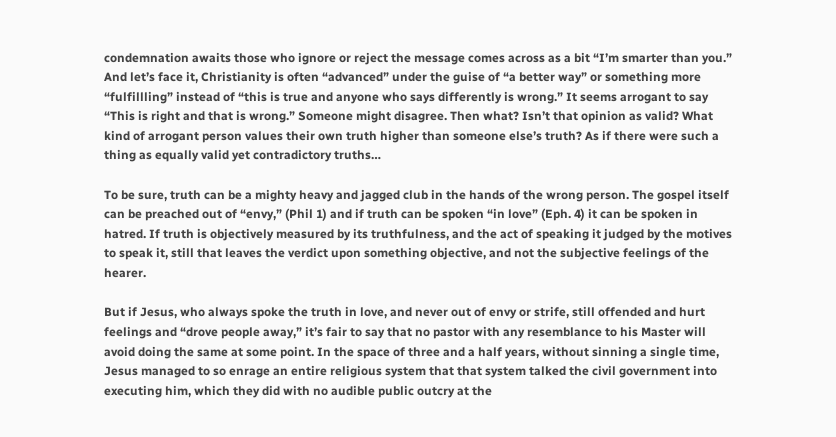condemnation awaits those who ignore or reject the message comes across as a bit “I’m smarter than you.” And let’s face it, Christianity is often “advanced” under the guise of “a better way” or something more “fulfillling” instead of “this is true and anyone who says differently is wrong.” It seems arrogant to say “This is right and that is wrong.” Someone might disagree. Then what? Isn’t that opinion as valid? What kind of arrogant person values their own truth higher than someone else’s truth? As if there were such a thing as equally valid yet contradictory truths…

To be sure, truth can be a mighty heavy and jagged club in the hands of the wrong person. The gospel itself can be preached out of “envy,” (Phil 1) and if truth can be spoken “in love” (Eph. 4) it can be spoken in hatred. If truth is objectively measured by its truthfulness, and the act of speaking it judged by the motives to speak it, still that leaves the verdict upon something objective, and not the subjective feelings of the hearer.

But if Jesus, who always spoke the truth in love, and never out of envy or strife, still offended and hurt feelings and “drove people away,” it’s fair to say that no pastor with any resemblance to his Master will avoid doing the same at some point. In the space of three and a half years, without sinning a single time, Jesus managed to so enrage an entire religious system that that system talked the civil government into executing him, which they did with no audible public outcry at the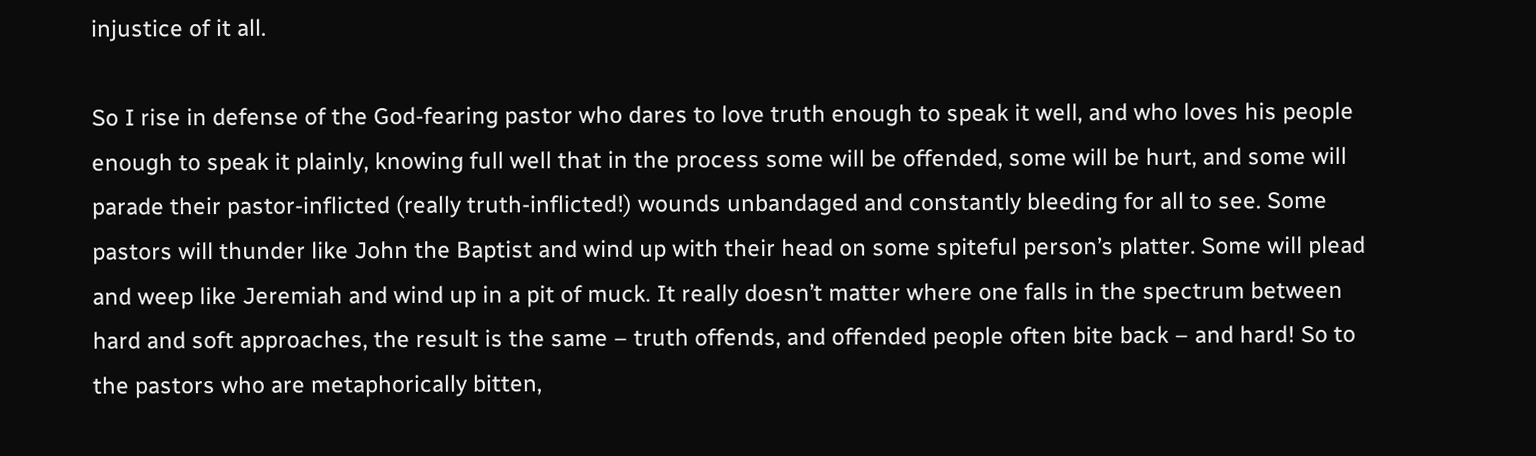injustice of it all.

So I rise in defense of the God-fearing pastor who dares to love truth enough to speak it well, and who loves his people enough to speak it plainly, knowing full well that in the process some will be offended, some will be hurt, and some will parade their pastor-inflicted (really truth-inflicted!) wounds unbandaged and constantly bleeding for all to see. Some pastors will thunder like John the Baptist and wind up with their head on some spiteful person’s platter. Some will plead and weep like Jeremiah and wind up in a pit of muck. It really doesn’t matter where one falls in the spectrum between hard and soft approaches, the result is the same – truth offends, and offended people often bite back – and hard! So to the pastors who are metaphorically bitten,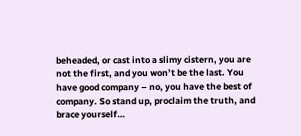beheaded, or cast into a slimy cistern, you are not the first, and you won’t be the last. You have good company – no, you have the best of company. So stand up, proclaim the truth, and brace yourself…